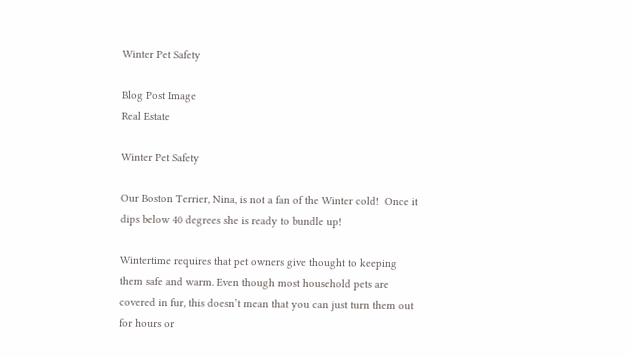Winter Pet Safety

Blog Post Image
Real Estate

Winter Pet Safety

Our Boston Terrier, Nina, is not a fan of the Winter cold!  Once it dips below 40 degrees she is ready to bundle up!

Wintertime requires that pet owners give thought to keeping them safe and warm. Even though most household pets are covered in fur, this doesn’t mean that you can just turn them out for hours or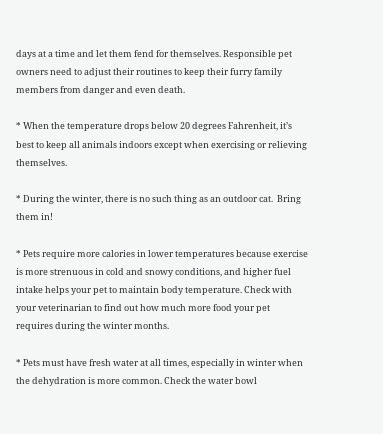days at a time and let them fend for themselves. Responsible pet owners need to adjust their routines to keep their furry family members from danger and even death.

* When the temperature drops below 20 degrees Fahrenheit, it’s best to keep all animals indoors except when exercising or relieving themselves.

* During the winter, there is no such thing as an outdoor cat.  Bring them in!

* Pets require more calories in lower temperatures because exercise is more strenuous in cold and snowy conditions, and higher fuel intake helps your pet to maintain body temperature. Check with your veterinarian to find out how much more food your pet requires during the winter months.

* Pets must have fresh water at all times, especially in winter when the dehydration is more common. Check the water bowl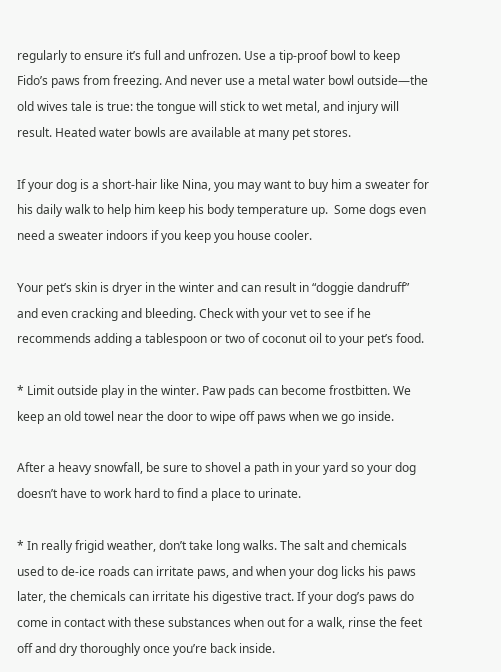regularly to ensure it’s full and unfrozen. Use a tip-proof bowl to keep Fido’s paws from freezing. And never use a metal water bowl outside—the old wives tale is true: the tongue will stick to wet metal, and injury will result. Heated water bowls are available at many pet stores.

If your dog is a short-hair like Nina, you may want to buy him a sweater for his daily walk to help him keep his body temperature up.  Some dogs even need a sweater indoors if you keep you house cooler.

Your pet’s skin is dryer in the winter and can result in “doggie dandruff” and even cracking and bleeding. Check with your vet to see if he recommends adding a tablespoon or two of coconut oil to your pet’s food.

* Limit outside play in the winter. Paw pads can become frostbitten. We keep an old towel near the door to wipe off paws when we go inside.

After a heavy snowfall, be sure to shovel a path in your yard so your dog doesn’t have to work hard to find a place to urinate.

* In really frigid weather, don’t take long walks. The salt and chemicals used to de-ice roads can irritate paws, and when your dog licks his paws later, the chemicals can irritate his digestive tract. If your dog’s paws do come in contact with these substances when out for a walk, rinse the feet off and dry thoroughly once you’re back inside.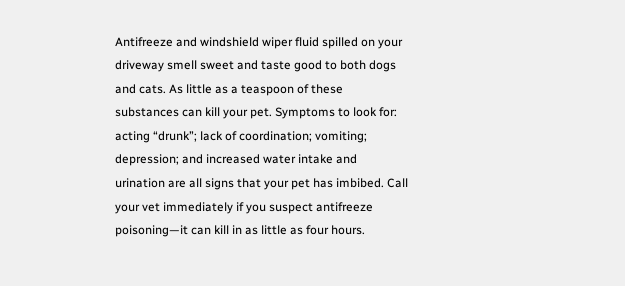Antifreeze and windshield wiper fluid spilled on your driveway smell sweet and taste good to both dogs and cats. As little as a teaspoon of these substances can kill your pet. Symptoms to look for: acting “drunk”; lack of coordination; vomiting; depression; and increased water intake and urination are all signs that your pet has imbibed. Call your vet immediately if you suspect antifreeze poisoning—it can kill in as little as four hours.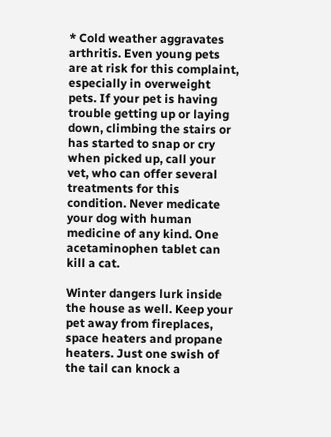* Cold weather aggravates arthritis. Even young pets are at risk for this complaint, especially in overweight pets. If your pet is having trouble getting up or laying down, climbing the stairs or has started to snap or cry when picked up, call your vet, who can offer several treatments for this condition. Never medicate your dog with human medicine of any kind. One acetaminophen tablet can kill a cat.

Winter dangers lurk inside the house as well. Keep your pet away from fireplaces, space heaters and propane heaters. Just one swish of the tail can knock a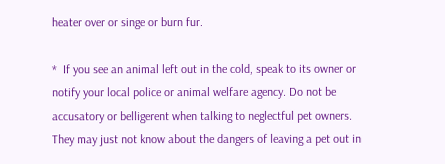heater over or singe or burn fur.

*  If you see an animal left out in the cold, speak to its owner or notify your local police or animal welfare agency. Do not be accusatory or belligerent when talking to neglectful pet owners. They may just not know about the dangers of leaving a pet out in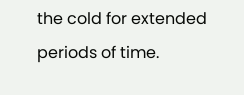the cold for extended periods of time.